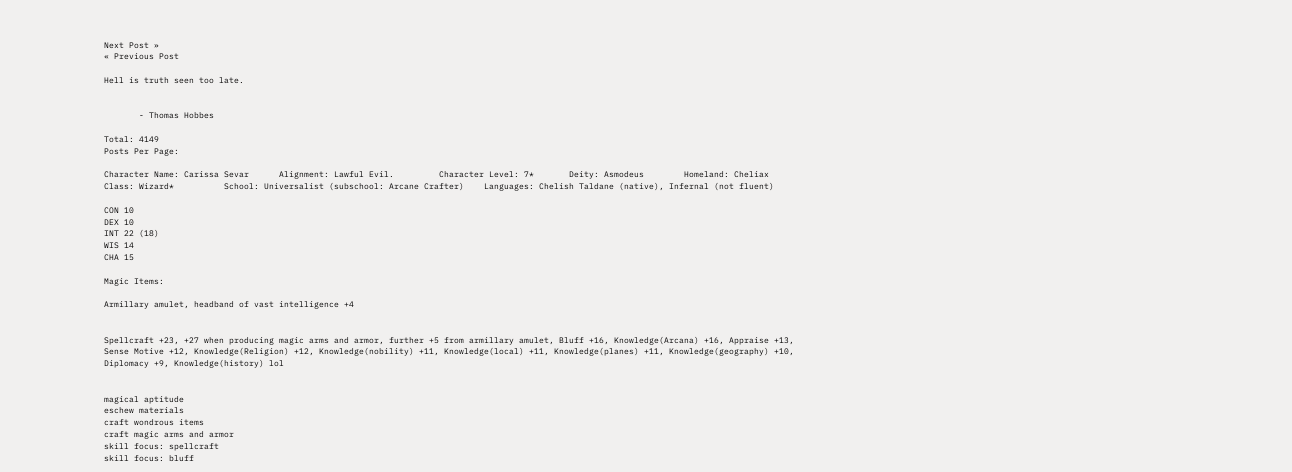Next Post »
« Previous Post

Hell is truth seen too late.


       - Thomas Hobbes

Total: 4149
Posts Per Page:

Character Name: Carissa Sevar      Alignment: Lawful Evil.         Character Level: 7*       Deity: Asmodeus        Homeland: Cheliax         Class: Wizard*          School: Universalist (subschool: Arcane Crafter)    Languages: Chelish Taldane (native), Infernal (not fluent)

CON 10
DEX 10
INT 22 (18)
WIS 14
CHA 15

Magic Items:

Armillary amulet, headband of vast intelligence +4


Spellcraft +23, +27 when producing magic arms and armor, further +5 from armillary amulet, Bluff +16, Knowledge(Arcana) +16, Appraise +13, Sense Motive +12, Knowledge(Religion) +12, Knowledge(nobility) +11, Knowledge(local) +11, Knowledge(planes) +11, Knowledge(geography) +10, Diplomacy +9, Knowledge(history) lol


magical aptitude
eschew materials
craft wondrous items
craft magic arms and armor
skill focus: spellcraft
skill focus: bluff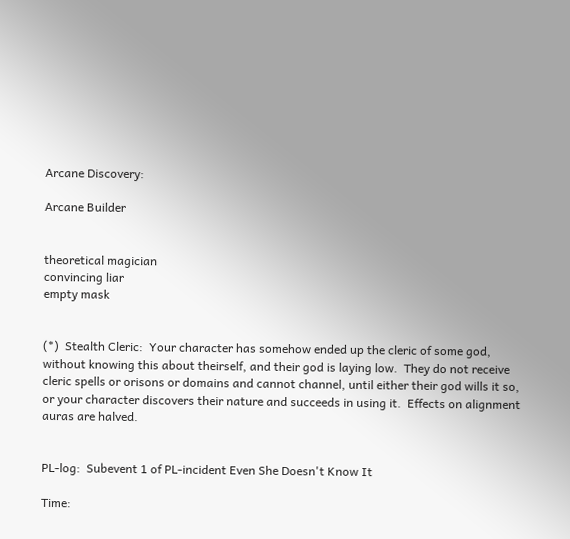Arcane Discovery:

Arcane Builder


theoretical magician
convincing liar
empty mask


(*)  Stealth Cleric:  Your character has somehow ended up the cleric of some god, without knowing this about theirself, and their god is laying low.  They do not receive cleric spells or orisons or domains and cannot channel, until either their god wills it so, or your character discovers their nature and succeeds in using it.  Effects on alignment auras are halved.


PL-log:  Subevent 1 of PL-incident Even She Doesn't Know It

Time: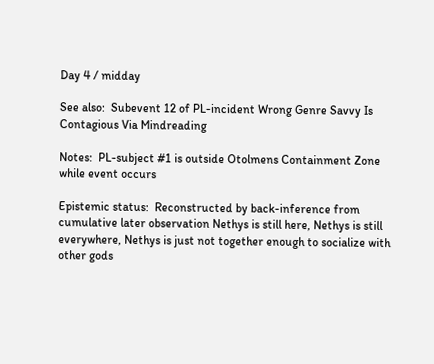Day 4 / midday

See also:  Subevent 12 of PL-incident Wrong Genre Savvy Is Contagious Via Mindreading

Notes:  PL-subject #1 is outside Otolmens Containment Zone while event occurs

Epistemic status:  Reconstructed by back-inference from cumulative later observation Nethys is still here, Nethys is still everywhere, Nethys is just not together enough to socialize with other gods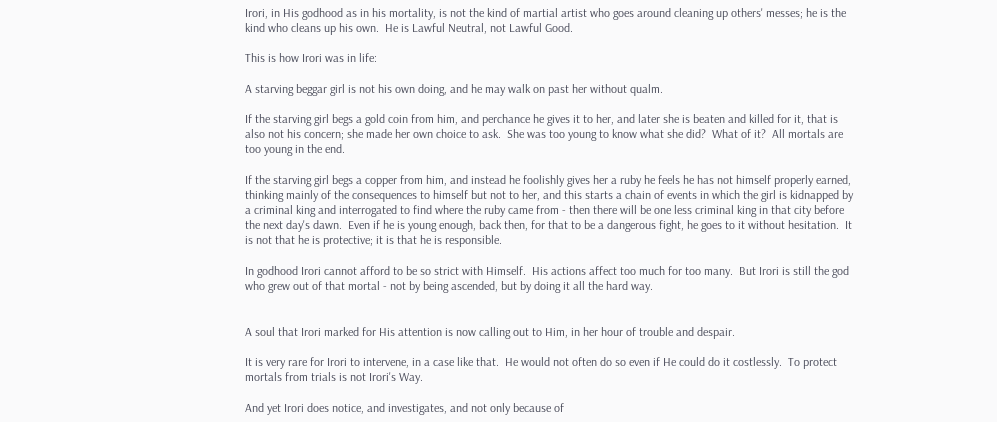Irori, in His godhood as in his mortality, is not the kind of martial artist who goes around cleaning up others' messes; he is the kind who cleans up his own.  He is Lawful Neutral, not Lawful Good.

This is how Irori was in life:

A starving beggar girl is not his own doing, and he may walk on past her without qualm.

If the starving girl begs a gold coin from him, and perchance he gives it to her, and later she is beaten and killed for it, that is also not his concern; she made her own choice to ask.  She was too young to know what she did?  What of it?  All mortals are too young in the end.

If the starving girl begs a copper from him, and instead he foolishly gives her a ruby he feels he has not himself properly earned, thinking mainly of the consequences to himself but not to her, and this starts a chain of events in which the girl is kidnapped by a criminal king and interrogated to find where the ruby came from - then there will be one less criminal king in that city before the next day's dawn.  Even if he is young enough, back then, for that to be a dangerous fight, he goes to it without hesitation.  It is not that he is protective; it is that he is responsible.

In godhood Irori cannot afford to be so strict with Himself.  His actions affect too much for too many.  But Irori is still the god who grew out of that mortal - not by being ascended, but by doing it all the hard way.


A soul that Irori marked for His attention is now calling out to Him, in her hour of trouble and despair.

It is very rare for Irori to intervene, in a case like that.  He would not often do so even if He could do it costlessly.  To protect mortals from trials is not Irori's Way.

And yet Irori does notice, and investigates, and not only because of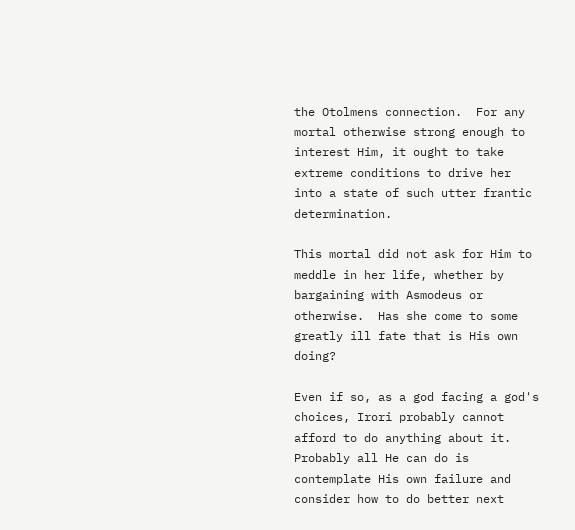the Otolmens connection.  For any mortal otherwise strong enough to interest Him, it ought to take extreme conditions to drive her into a state of such utter frantic determination.

This mortal did not ask for Him to meddle in her life, whether by bargaining with Asmodeus or otherwise.  Has she come to some greatly ill fate that is His own doing?

Even if so, as a god facing a god's choices, Irori probably cannot afford to do anything about it.  Probably all He can do is contemplate His own failure and consider how to do better next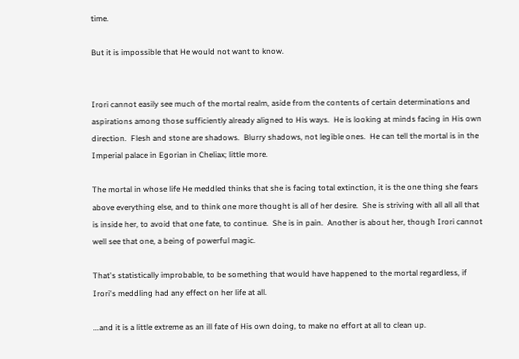time.

But it is impossible that He would not want to know.


Irori cannot easily see much of the mortal realm, aside from the contents of certain determinations and aspirations among those sufficiently already aligned to His ways.  He is looking at minds facing in His own direction.  Flesh and stone are shadows.  Blurry shadows, not legible ones.  He can tell the mortal is in the Imperial palace in Egorian in Cheliax; little more.

The mortal in whose life He meddled thinks that she is facing total extinction, it is the one thing she fears above everything else, and to think one more thought is all of her desire.  She is striving with all all all that is inside her, to avoid that one fate, to continue.  She is in pain.  Another is about her, though Irori cannot well see that one, a being of powerful magic.

That's statistically improbable, to be something that would have happened to the mortal regardless, if Irori's meddling had any effect on her life at all.

...and it is a little extreme as an ill fate of His own doing, to make no effort at all to clean up.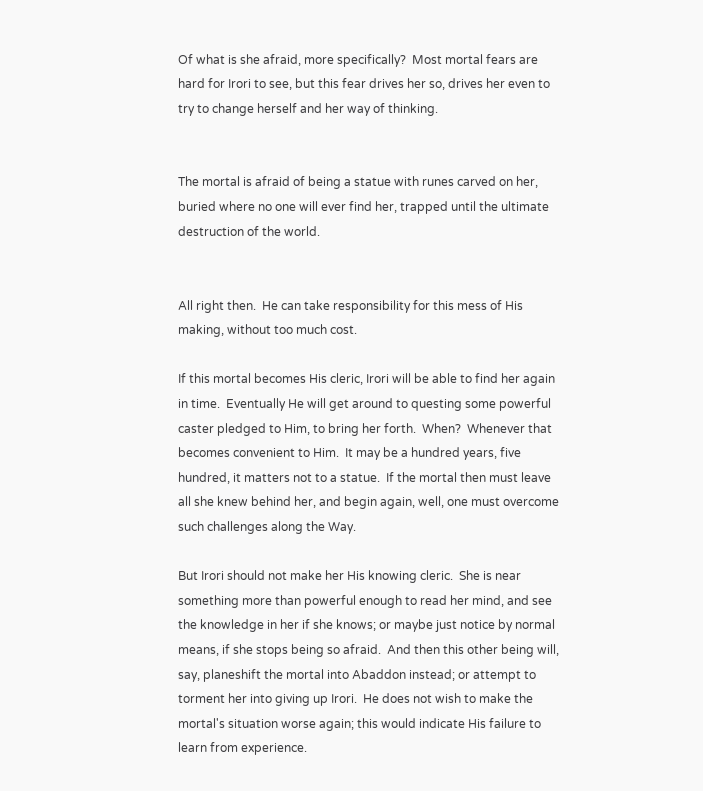Of what is she afraid, more specifically?  Most mortal fears are hard for Irori to see, but this fear drives her so, drives her even to try to change herself and her way of thinking.


The mortal is afraid of being a statue with runes carved on her, buried where no one will ever find her, trapped until the ultimate destruction of the world.


All right then.  He can take responsibility for this mess of His making, without too much cost.

If this mortal becomes His cleric, Irori will be able to find her again in time.  Eventually He will get around to questing some powerful caster pledged to Him, to bring her forth.  When?  Whenever that becomes convenient to Him.  It may be a hundred years, five hundred, it matters not to a statue.  If the mortal then must leave all she knew behind her, and begin again, well, one must overcome such challenges along the Way.

But Irori should not make her His knowing cleric.  She is near something more than powerful enough to read her mind, and see the knowledge in her if she knows; or maybe just notice by normal means, if she stops being so afraid.  And then this other being will, say, planeshift the mortal into Abaddon instead; or attempt to torment her into giving up Irori.  He does not wish to make the mortal's situation worse again; this would indicate His failure to learn from experience.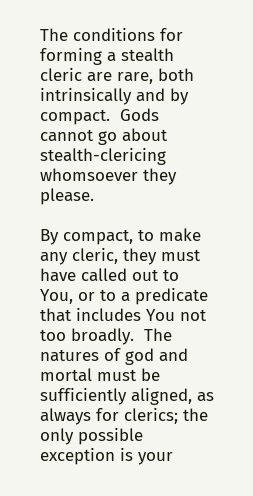The conditions for forming a stealth cleric are rare, both intrinsically and by compact.  Gods cannot go about stealth-clericing whomsoever they please.

By compact, to make any cleric, they must have called out to You, or to a predicate that includes You not too broadly.  The natures of god and mortal must be sufficiently aligned, as always for clerics; the only possible exception is your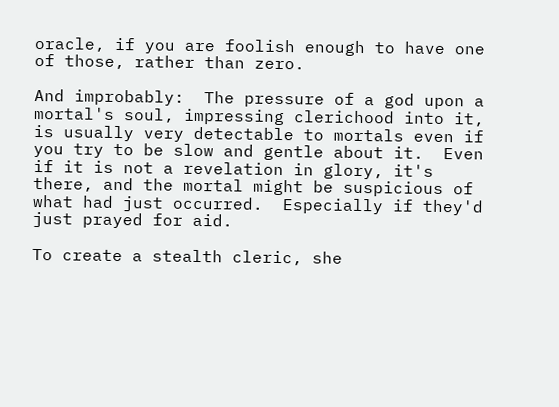oracle, if you are foolish enough to have one of those, rather than zero.

And improbably:  The pressure of a god upon a mortal's soul, impressing clerichood into it, is usually very detectable to mortals even if you try to be slow and gentle about it.  Even if it is not a revelation in glory, it's there, and the mortal might be suspicious of what had just occurred.  Especially if they'd just prayed for aid.

To create a stealth cleric, she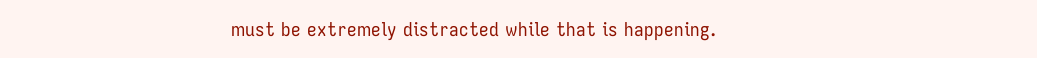must be extremely distracted while that is happening.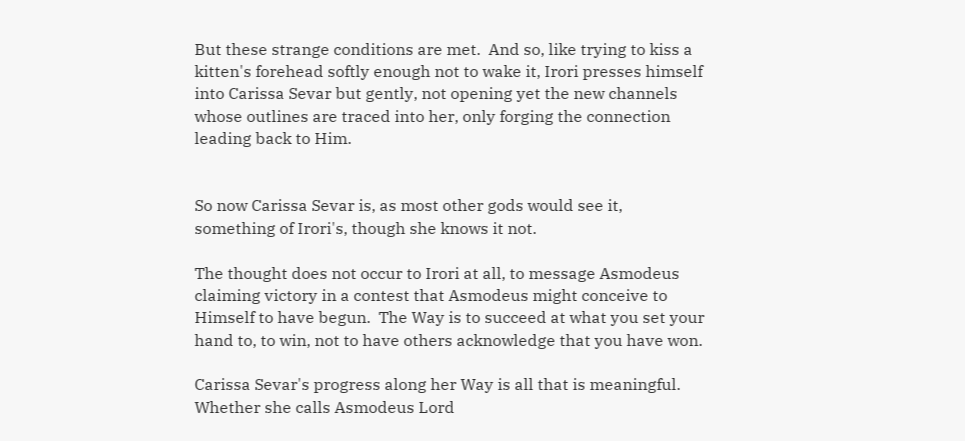But these strange conditions are met.  And so, like trying to kiss a kitten's forehead softly enough not to wake it, Irori presses himself into Carissa Sevar but gently, not opening yet the new channels whose outlines are traced into her, only forging the connection leading back to Him.


So now Carissa Sevar is, as most other gods would see it, something of Irori's, though she knows it not.

The thought does not occur to Irori at all, to message Asmodeus claiming victory in a contest that Asmodeus might conceive to Himself to have begun.  The Way is to succeed at what you set your hand to, to win, not to have others acknowledge that you have won.

Carissa Sevar's progress along her Way is all that is meaningful.  Whether she calls Asmodeus Lord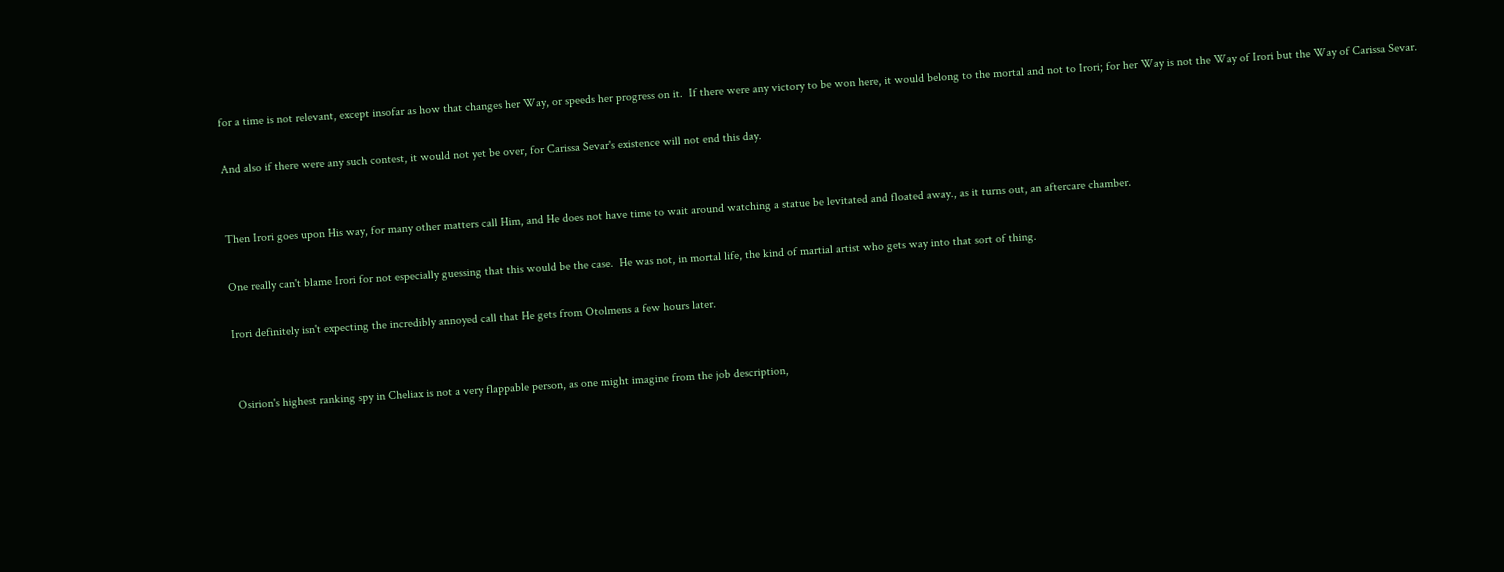for a time is not relevant, except insofar as how that changes her Way, or speeds her progress on it.  If there were any victory to be won here, it would belong to the mortal and not to Irori; for her Way is not the Way of Irori but the Way of Carissa Sevar.

And also if there were any such contest, it would not yet be over, for Carissa Sevar's existence will not end this day.


Then Irori goes upon His way, for many other matters call Him, and He does not have time to wait around watching a statue be levitated and floated away., as it turns out, an aftercare chamber.

One really can't blame Irori for not especially guessing that this would be the case.  He was not, in mortal life, the kind of martial artist who gets way into that sort of thing.

Irori definitely isn't expecting the incredibly annoyed call that He gets from Otolmens a few hours later.


 Osirion's highest ranking spy in Cheliax is not a very flappable person, as one might imagine from the job description,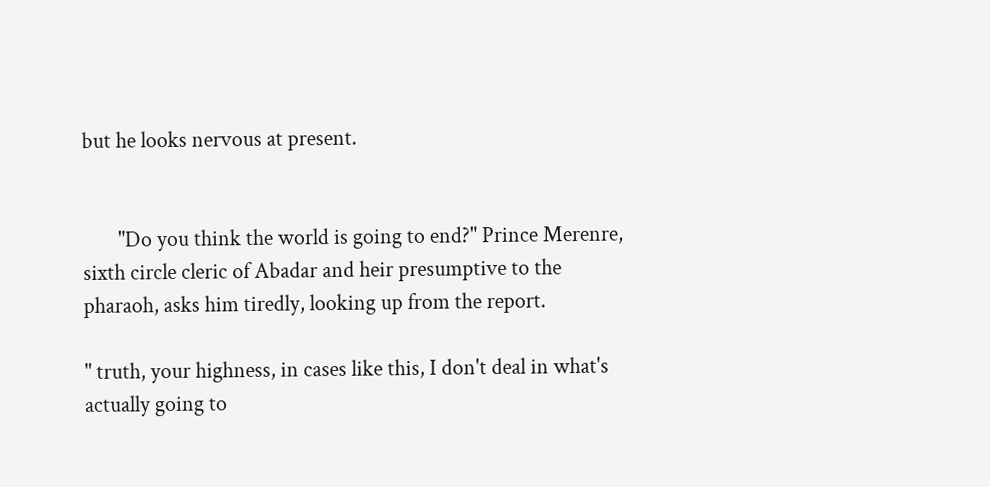but he looks nervous at present.


       "Do you think the world is going to end?" Prince Merenre, sixth circle cleric of Abadar and heir presumptive to the pharaoh, asks him tiredly, looking up from the report.

" truth, your highness, in cases like this, I don't deal in what's actually going to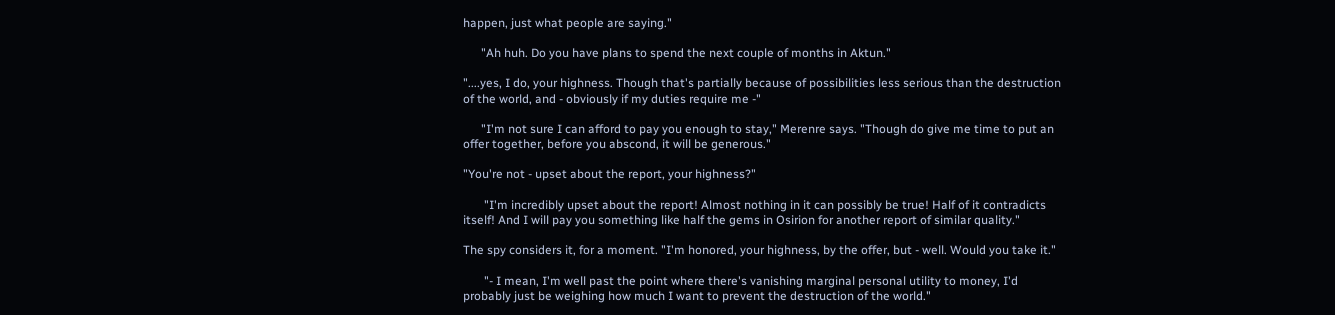happen, just what people are saying."

      "Ah huh. Do you have plans to spend the next couple of months in Aktun."

"....yes, I do, your highness. Though that's partially because of possibilities less serious than the destruction of the world, and - obviously if my duties require me -"

      "I'm not sure I can afford to pay you enough to stay," Merenre says. "Though do give me time to put an offer together, before you abscond, it will be generous."

"You're not - upset about the report, your highness?"

       "I'm incredibly upset about the report! Almost nothing in it can possibly be true! Half of it contradicts itself! And I will pay you something like half the gems in Osirion for another report of similar quality."

The spy considers it, for a moment. "I'm honored, your highness, by the offer, but - well. Would you take it."

       "- I mean, I'm well past the point where there's vanishing marginal personal utility to money, I'd probably just be weighing how much I want to prevent the destruction of the world."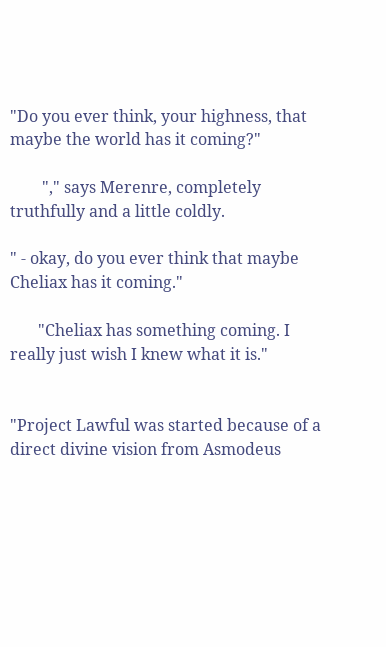"Do you ever think, your highness, that maybe the world has it coming?"

        "," says Merenre, completely truthfully and a little coldly.

" - okay, do you ever think that maybe Cheliax has it coming."

       "Cheliax has something coming. I really just wish I knew what it is."


"Project Lawful was started because of a direct divine vision from Asmodeus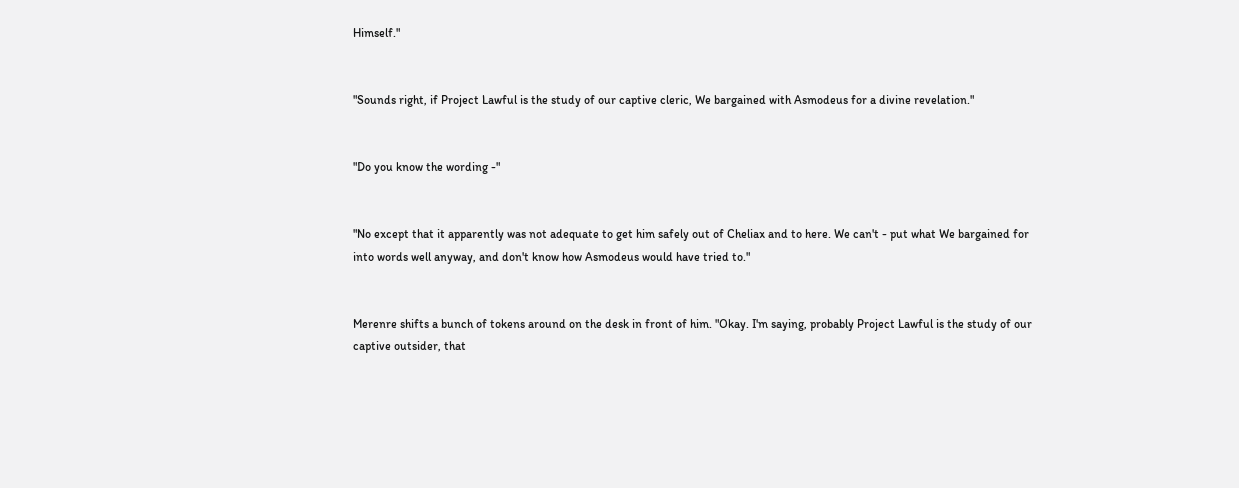Himself."


"Sounds right, if Project Lawful is the study of our captive cleric, We bargained with Asmodeus for a divine revelation."


"Do you know the wording -"


"No except that it apparently was not adequate to get him safely out of Cheliax and to here. We can't - put what We bargained for into words well anyway, and don't know how Asmodeus would have tried to."


Merenre shifts a bunch of tokens around on the desk in front of him. "Okay. I'm saying, probably Project Lawful is the study of our captive outsider, that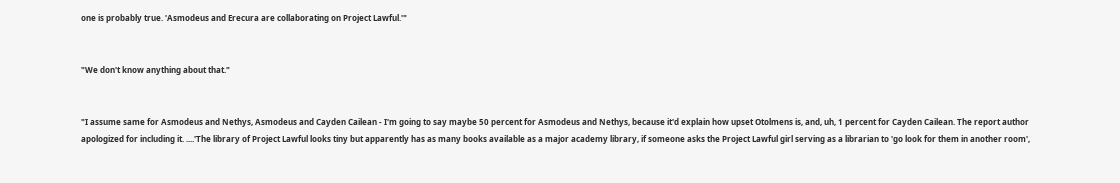one is probably true. 'Asmodeus and Erecura are collaborating on Project Lawful.'"


"We don't know anything about that."


"I assume same for Asmodeus and Nethys, Asmodeus and Cayden Cailean - I'm going to say maybe 50 percent for Asmodeus and Nethys, because it'd explain how upset Otolmens is, and, uh, 1 percent for Cayden Cailean. The report author apologized for including it. ....'The library of Project Lawful looks tiny but apparently has as many books available as a major academy library, if someone asks the Project Lawful girl serving as a librarian to 'go look for them in another room',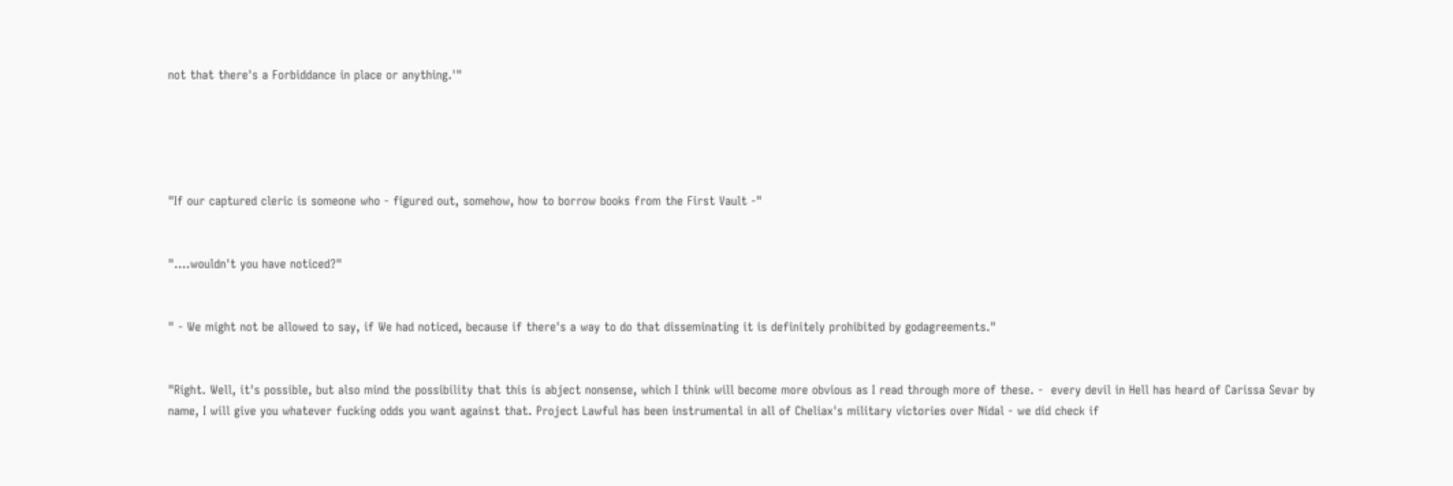not that there's a Forbiddance in place or anything.'"





"If our captured cleric is someone who - figured out, somehow, how to borrow books from the First Vault -"


"....wouldn't you have noticed?"


" - We might not be allowed to say, if We had noticed, because if there's a way to do that disseminating it is definitely prohibited by godagreements."


"Right. Well, it's possible, but also mind the possibility that this is abject nonsense, which I think will become more obvious as I read through more of these. -  every devil in Hell has heard of Carissa Sevar by name, I will give you whatever fucking odds you want against that. Project Lawful has been instrumental in all of Cheliax's military victories over Nidal - we did check if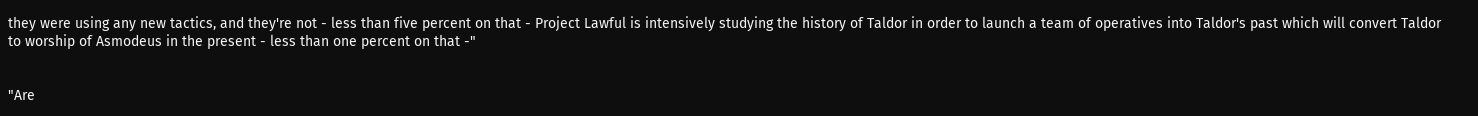they were using any new tactics, and they're not - less than five percent on that - Project Lawful is intensively studying the history of Taldor in order to launch a team of operatives into Taldor's past which will convert Taldor to worship of Asmodeus in the present - less than one percent on that -"


"Are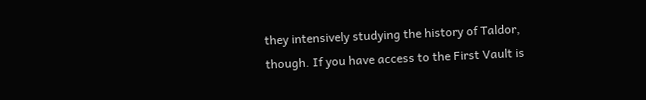they intensively studying the history of Taldor, though. If you have access to the First Vault is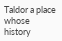Taldor a place whose history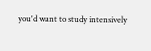you'd want to study intensively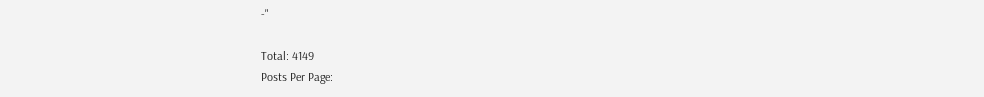-"

Total: 4149
Posts Per Page: